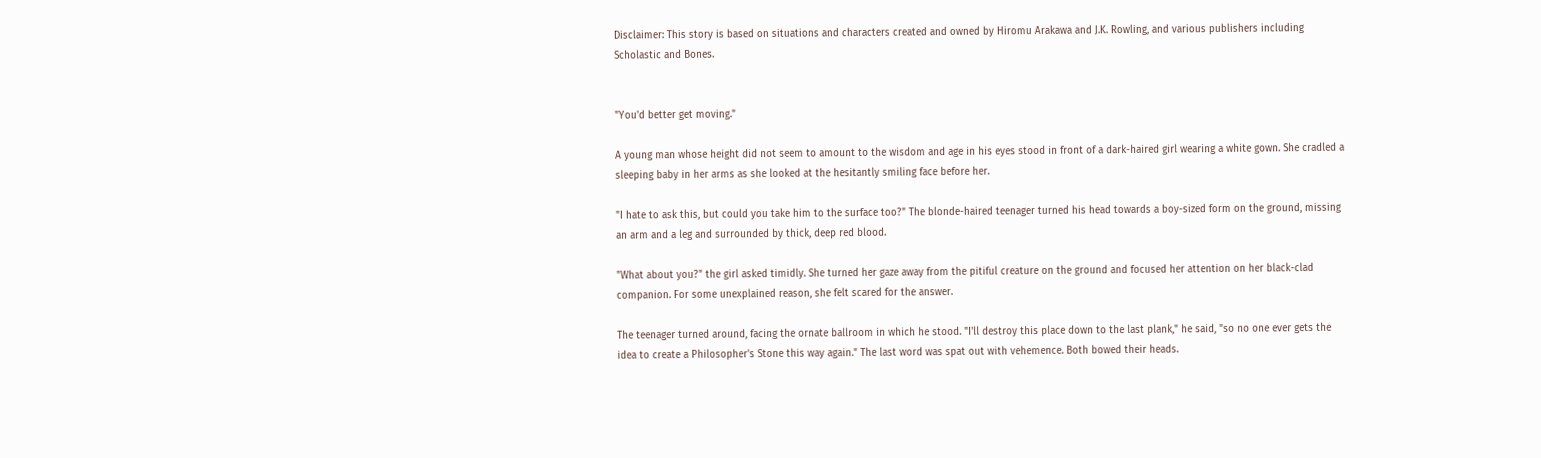Disclaimer: This story is based on situations and characters created and owned by Hiromu Arakawa and J.K. Rowling, and various publishers including Scholastic and Bones.


"You'd better get moving."

A young man whose height did not seem to amount to the wisdom and age in his eyes stood in front of a dark-haired girl wearing a white gown. She cradled a sleeping baby in her arms as she looked at the hesitantly smiling face before her.

"I hate to ask this, but could you take him to the surface too?" The blonde-haired teenager turned his head towards a boy-sized form on the ground, missing an arm and a leg and surrounded by thick, deep red blood.

"What about you?" the girl asked timidly. She turned her gaze away from the pitiful creature on the ground and focused her attention on her black-clad companion. For some unexplained reason, she felt scared for the answer.

The teenager turned around, facing the ornate ballroom in which he stood. "I'll destroy this place down to the last plank," he said, "so no one ever gets the idea to create a Philosopher's Stone this way again." The last word was spat out with vehemence. Both bowed their heads.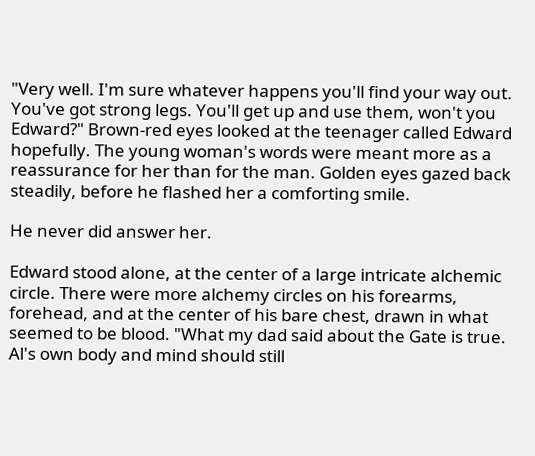"Very well. I'm sure whatever happens you'll find your way out. You've got strong legs. You'll get up and use them, won't you Edward?" Brown-red eyes looked at the teenager called Edward hopefully. The young woman's words were meant more as a reassurance for her than for the man. Golden eyes gazed back steadily, before he flashed her a comforting smile.

He never did answer her.

Edward stood alone, at the center of a large intricate alchemic circle. There were more alchemy circles on his forearms, forehead, and at the center of his bare chest, drawn in what seemed to be blood. "What my dad said about the Gate is true. Al's own body and mind should still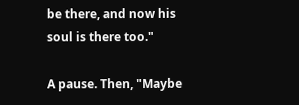be there, and now his soul is there too."

A pause. Then, "Maybe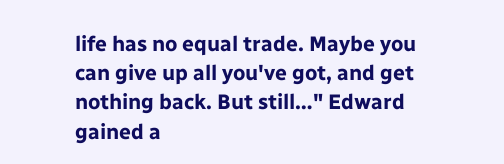life has no equal trade. Maybe you can give up all you've got, and get nothing back. But still…" Edward gained a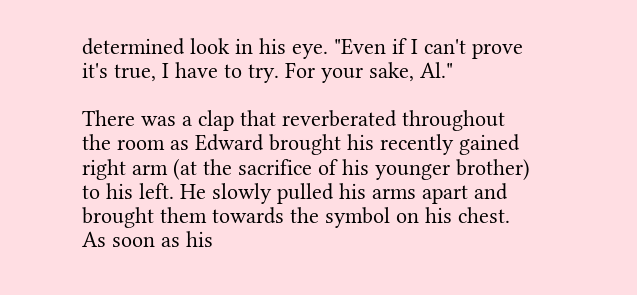determined look in his eye. "Even if I can't prove it's true, I have to try. For your sake, Al."

There was a clap that reverberated throughout the room as Edward brought his recently gained right arm (at the sacrifice of his younger brother) to his left. He slowly pulled his arms apart and brought them towards the symbol on his chest. As soon as his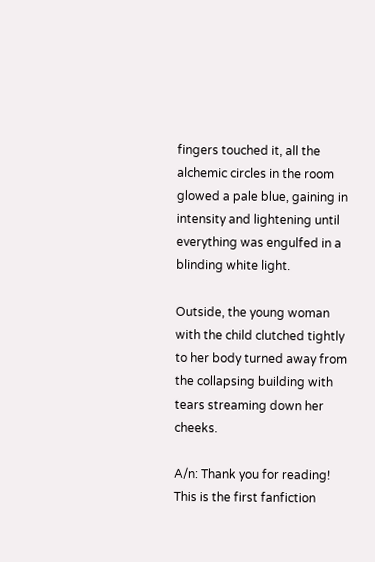fingers touched it, all the alchemic circles in the room glowed a pale blue, gaining in intensity and lightening until everything was engulfed in a blinding white light.

Outside, the young woman with the child clutched tightly to her body turned away from the collapsing building with tears streaming down her cheeks.

A/n: Thank you for reading! This is the first fanfiction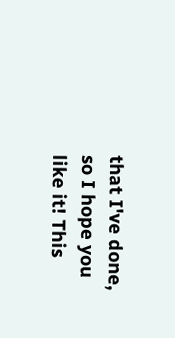that I've done, so I hope you like it! This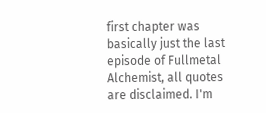first chapter was basically just the last episode of Fullmetal Alchemist, all quotes are disclaimed. I'm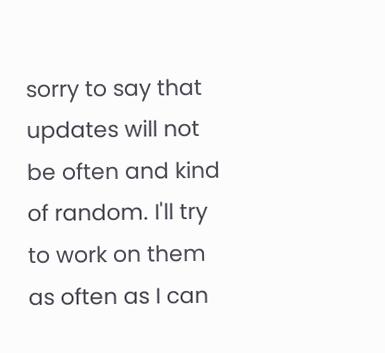sorry to say that updates will not be often and kind of random. I'll try to work on them as often as I can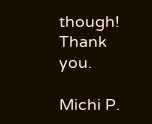though! Thank you.

Michi P.